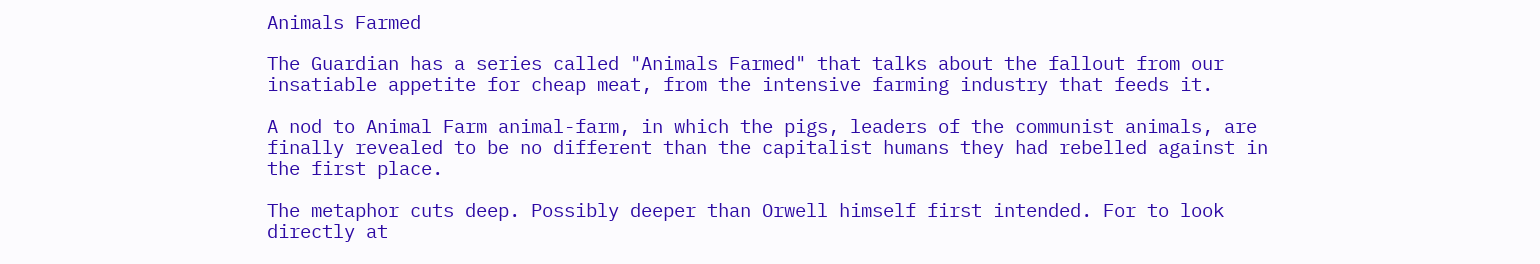Animals Farmed

The Guardian has a series called "Animals Farmed" that talks about the fallout from our insatiable appetite for cheap meat, from the intensive farming industry that feeds it.

A nod to Animal Farm animal-farm, in which the pigs, leaders of the communist animals, are finally revealed to be no different than the capitalist humans they had rebelled against in the first place.

The metaphor cuts deep. Possibly deeper than Orwell himself first intended. For to look directly at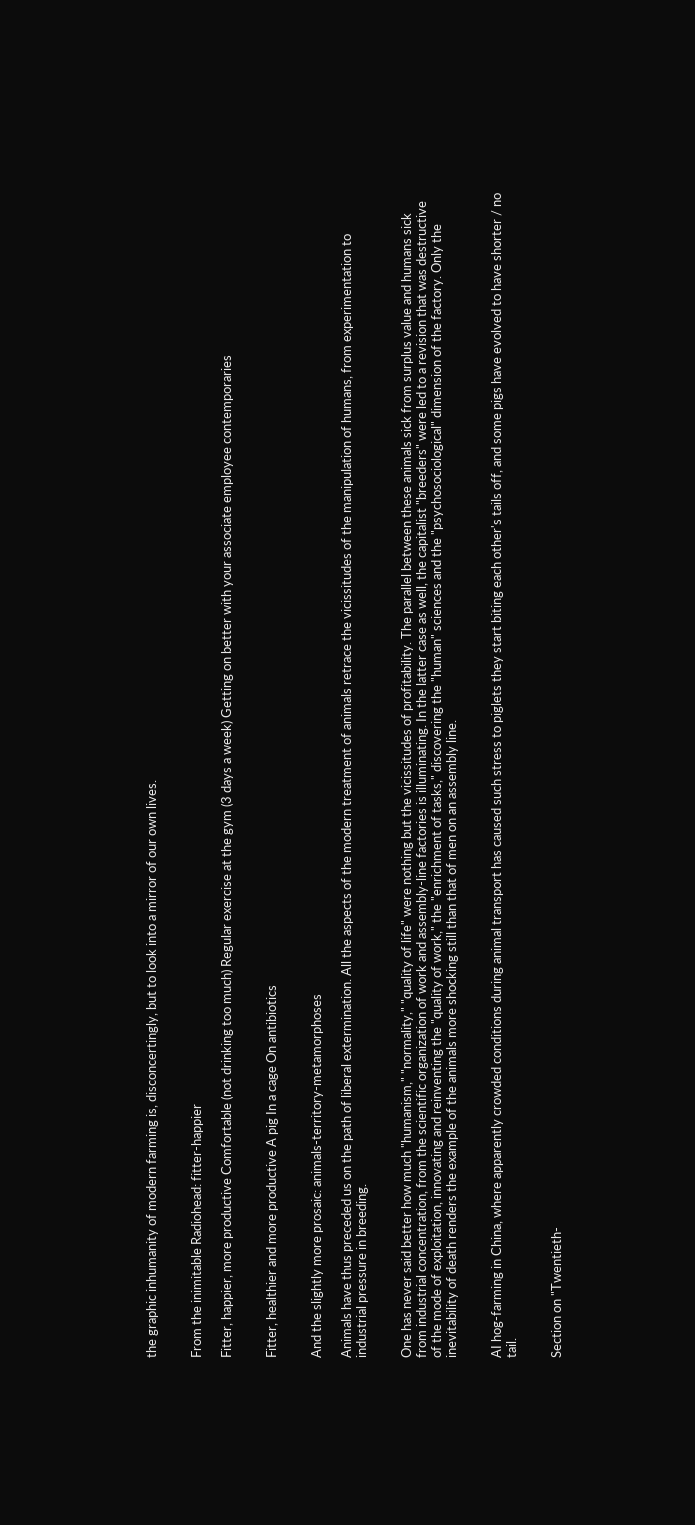the graphic inhumanity of modern farming is, disconcertingly, but to look into a mirror of our own lives.


From the inimitable Radiohead: fitter-happier

Fitter, happier, more productive Comfortable (not drinking too much) Regular exercise at the gym (3 days a week) Getting on better with your associate employee contemporaries


Fitter, healthier and more productive A pig In a cage On antibiotics


And the slightly more prosaic: animals-territory-metamorphoses

Animals have thus preceded us on the path of liberal extermination. All the aspects of the modern treatment of animals retrace the vicissitudes of the manipulation of humans, from experimentation to industrial pressure in breeding.


One has never said better how much "humanism," "normality," "quality of life" were nothing but the vicissitudes of profitability. The parallel between these animals sick from surplus value and humans sick from industrial concentration, from the scientific organization of work and assembly-line factories is illuminating. In the latter case as well, the capitalist "breeders" were led to a revision that was destructive of the mode of exploitation, innovating and reinventing the "quality of work," the "enrichment of tasks," discovering the "human" sciences and the "psychosociological" dimension of the factory. Only the inevitability of death renders the example of the animals more shocking still than that of men on an assembly line.


AI hog-farming in China, where apparently crowded conditions during animal transport has caused such stress to piglets they start biting each other's tails off, and some pigs have evolved to have shorter / no tail.


Section on "Twentieth-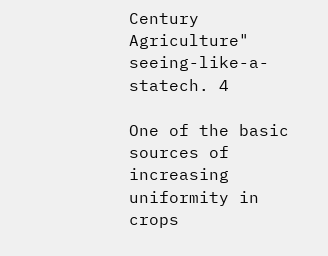Century Agriculture" seeing-like-a-statech. 4

One of the basic sources of increasing uniformity in crops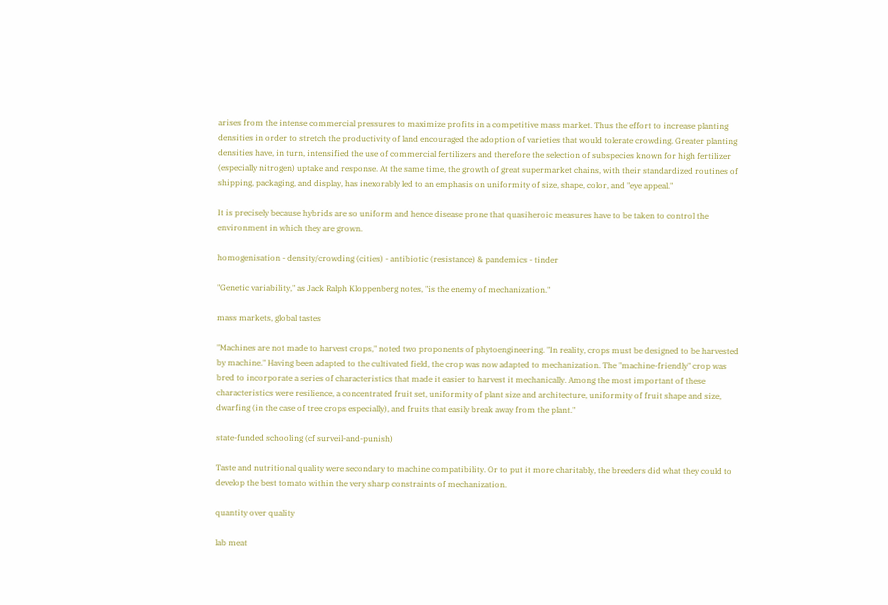arises from the intense commercial pressures to maximize profits in a competitive mass market. Thus the effort to increase planting densities in order to stretch the productivity of land encouraged the adoption of varieties that would tolerate crowding. Greater planting densities have, in turn, intensified the use of commercial fertilizers and therefore the selection of subspecies known for high fertilizer (especially nitrogen) uptake and response. At the same time, the growth of great supermarket chains, with their standardized routines of shipping, packaging, and display, has inexorably led to an emphasis on uniformity of size, shape, color, and "eye appeal."

It is precisely because hybrids are so uniform and hence disease prone that quasiheroic measures have to be taken to control the environment in which they are grown.

homogenisation - density/crowding (cities) - antibiotic (resistance) & pandemics - tinder

"Genetic variability," as Jack Ralph Kloppenberg notes, "is the enemy of mechanization."

mass markets, global tastes

"Machines are not made to harvest crops," noted two proponents of phytoengineering. "In reality, crops must be designed to be harvested by machine." Having been adapted to the cultivated field, the crop was now adapted to mechanization. The "machine-friendly" crop was bred to incorporate a series of characteristics that made it easier to harvest it mechanically. Among the most important of these characteristics were resilience, a concentrated fruit set, uniformity of plant size and architecture, uniformity of fruit shape and size, dwarfing (in the case of tree crops especially), and fruits that easily break away from the plant."

state-funded schooling (cf surveil-and-punish)

Taste and nutritional quality were secondary to machine compatibility. Or to put it more charitably, the breeders did what they could to develop the best tomato within the very sharp constraints of mechanization.

quantity over quality

lab meat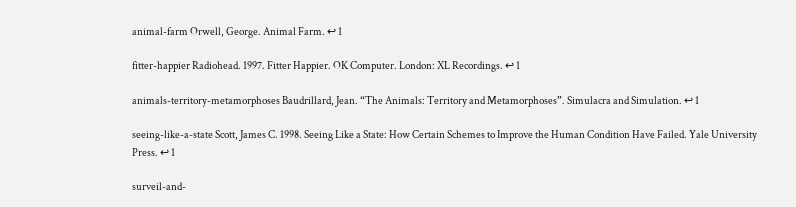animal-farm Orwell, George. Animal Farm. ↩ 1

fitter-happier Radiohead. 1997. Fitter Happier. OK Computer. London: XL Recordings. ↩ 1

animals-territory-metamorphoses Baudrillard, Jean. “The Animals: Territory and Metamorphoses”. Simulacra and Simulation. ↩ 1

seeing-like-a-state Scott, James C. 1998. Seeing Like a State: How Certain Schemes to Improve the Human Condition Have Failed. Yale University Press. ↩ 1

surveil-and-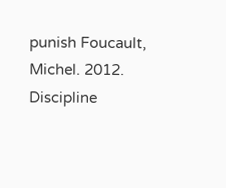punish Foucault, Michel. 2012. Discipline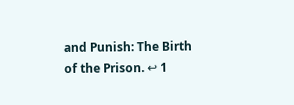and Punish: The Birth of the Prison. ↩ 1